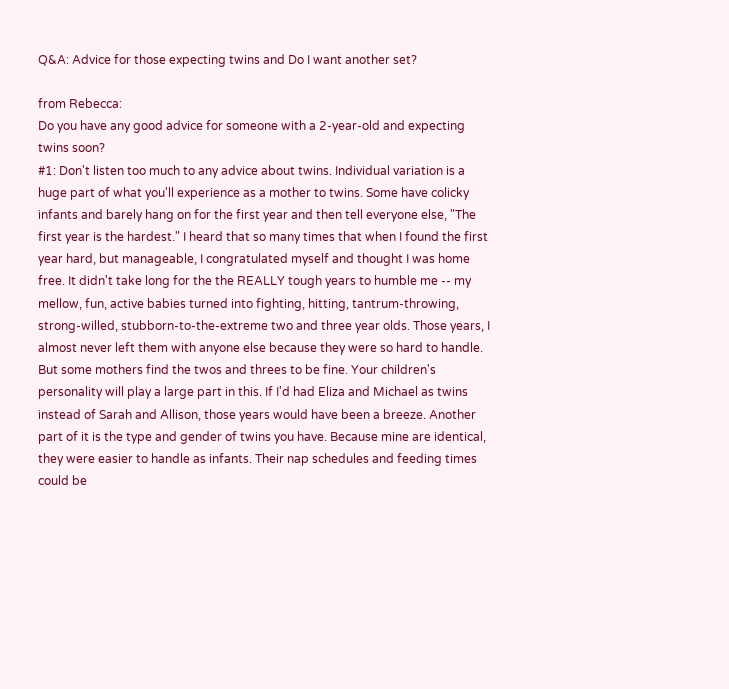Q&A: Advice for those expecting twins and Do I want another set?

from Rebecca:
Do you have any good advice for someone with a 2-year-old and expecting twins soon?
#1: Don't listen too much to any advice about twins. Individual variation is a huge part of what you'll experience as a mother to twins. Some have colicky infants and barely hang on for the first year and then tell everyone else, "The first year is the hardest." I heard that so many times that when I found the first year hard, but manageable, I congratulated myself and thought I was home free. It didn't take long for the the REALLY tough years to humble me -- my mellow, fun, active babies turned into fighting, hitting, tantrum-throwing, strong-willed, stubborn-to-the-extreme two and three year olds. Those years, I almost never left them with anyone else because they were so hard to handle. But some mothers find the twos and threes to be fine. Your children's personality will play a large part in this. If I'd had Eliza and Michael as twins instead of Sarah and Allison, those years would have been a breeze. Another part of it is the type and gender of twins you have. Because mine are identical, they were easier to handle as infants. Their nap schedules and feeding times could be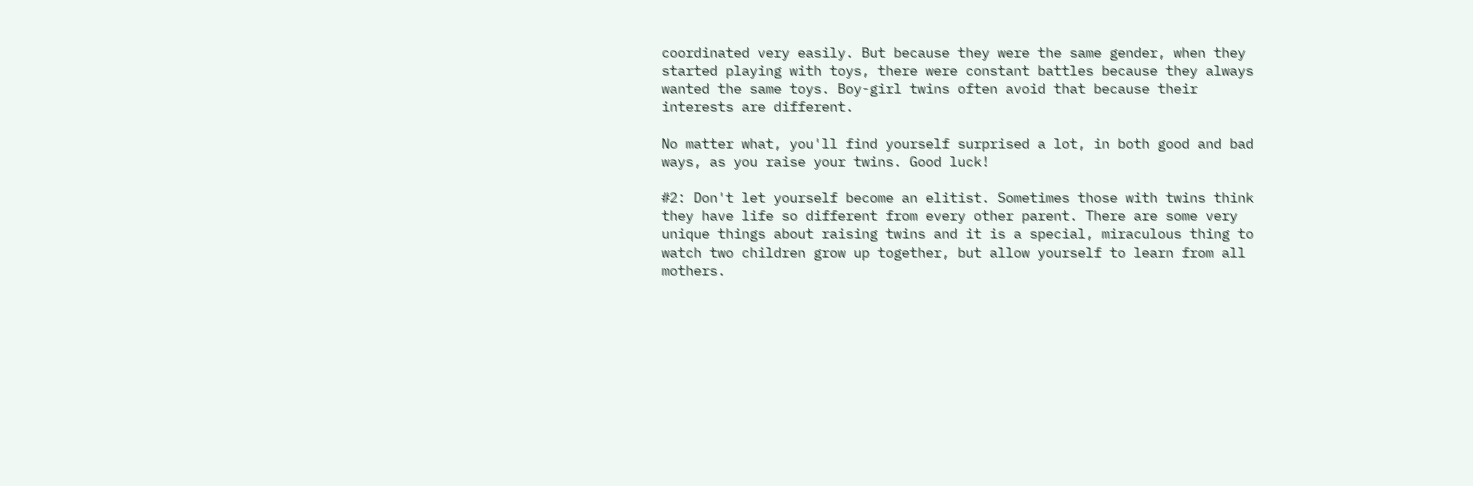coordinated very easily. But because they were the same gender, when they started playing with toys, there were constant battles because they always wanted the same toys. Boy-girl twins often avoid that because their interests are different.

No matter what, you'll find yourself surprised a lot, in both good and bad ways, as you raise your twins. Good luck!

#2: Don't let yourself become an elitist. Sometimes those with twins think they have life so different from every other parent. There are some very unique things about raising twins and it is a special, miraculous thing to watch two children grow up together, but allow yourself to learn from all mothers.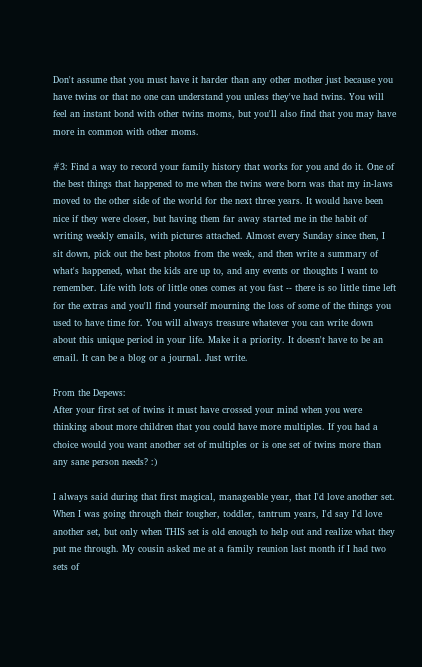Don't assume that you must have it harder than any other mother just because you have twins or that no one can understand you unless they've had twins. You will feel an instant bond with other twins moms, but you'll also find that you may have more in common with other moms.

#3: Find a way to record your family history that works for you and do it. One of the best things that happened to me when the twins were born was that my in-laws moved to the other side of the world for the next three years. It would have been nice if they were closer, but having them far away started me in the habit of writing weekly emails, with pictures attached. Almost every Sunday since then, I sit down, pick out the best photos from the week, and then write a summary of what's happened, what the kids are up to, and any events or thoughts I want to remember. Life with lots of little ones comes at you fast -- there is so little time left for the extras and you'll find yourself mourning the loss of some of the things you used to have time for. You will always treasure whatever you can write down about this unique period in your life. Make it a priority. It doesn't have to be an email. It can be a blog or a journal. Just write.

From the Depews:
After your first set of twins it must have crossed your mind when you were thinking about more children that you could have more multiples. If you had a choice would you want another set of multiples or is one set of twins more than any sane person needs? :)

I always said during that first magical, manageable year, that I'd love another set. When I was going through their tougher, toddler, tantrum years, I'd say I'd love another set, but only when THIS set is old enough to help out and realize what they put me through. My cousin asked me at a family reunion last month if I had two sets of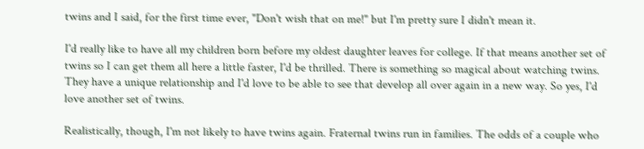twins and I said, for the first time ever, "Don't wish that on me!" but I'm pretty sure I didn't mean it.

I'd really like to have all my children born before my oldest daughter leaves for college. If that means another set of twins so I can get them all here a little faster, I'd be thrilled. There is something so magical about watching twins. They have a unique relationship and I'd love to be able to see that develop all over again in a new way. So yes, I'd love another set of twins.

Realistically, though, I'm not likely to have twins again. Fraternal twins run in families. The odds of a couple who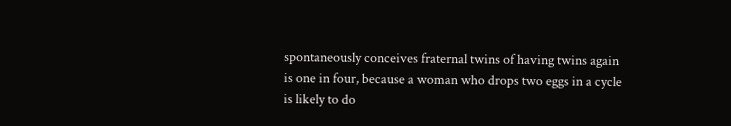spontaneously conceives fraternal twins of having twins again is one in four, because a woman who drops two eggs in a cycle is likely to do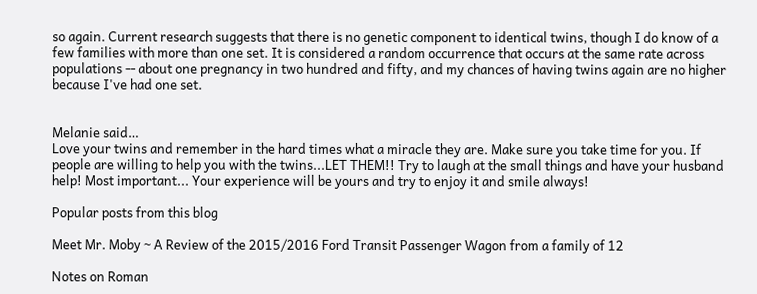so again. Current research suggests that there is no genetic component to identical twins, though I do know of a few families with more than one set. It is considered a random occurrence that occurs at the same rate across populations -- about one pregnancy in two hundred and fifty, and my chances of having twins again are no higher because I've had one set.


Melanie said…
Love your twins and remember in the hard times what a miracle they are. Make sure you take time for you. If people are willing to help you with the twins...LET THEM!! Try to laugh at the small things and have your husband help! Most important... Your experience will be yours and try to enjoy it and smile always!

Popular posts from this blog

Meet Mr. Moby ~ A Review of the 2015/2016 Ford Transit Passenger Wagon from a family of 12

Notes on Roman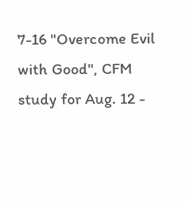7-16 "Overcome Evil with Good", CFM study for Aug. 12 -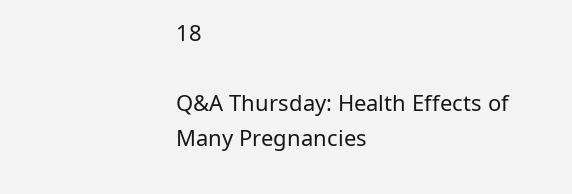18

Q&A Thursday: Health Effects of Many Pregnancies